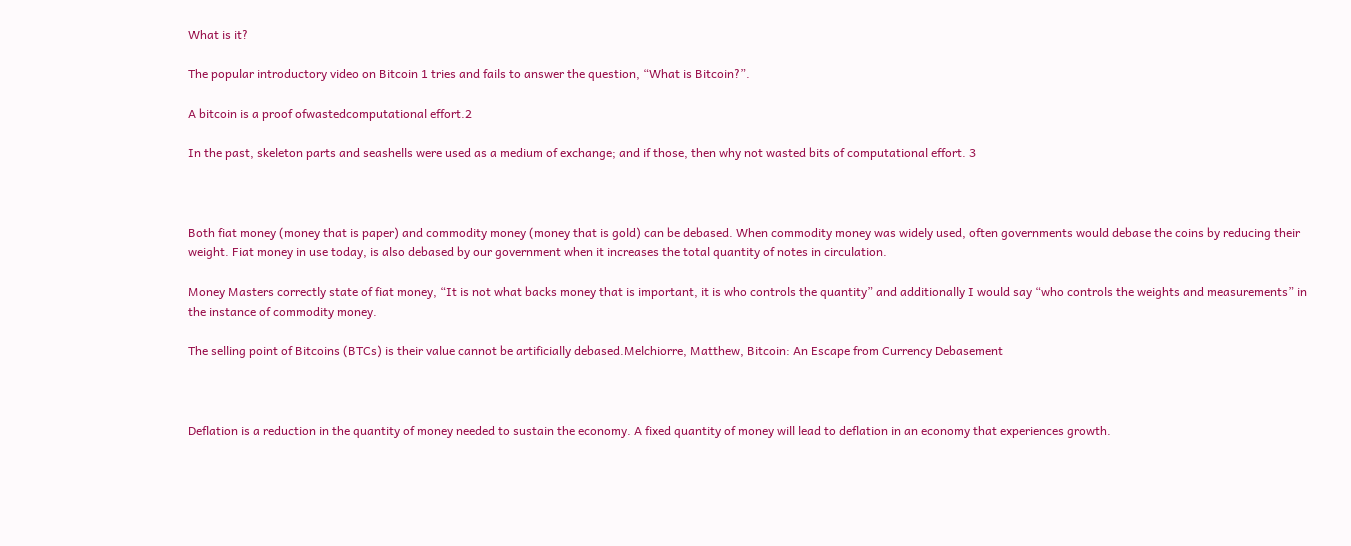What is it?

The popular introductory video on Bitcoin 1 tries and fails to answer the question, “What is Bitcoin?”.

A bitcoin is a proof ofwastedcomputational effort.2

In the past, skeleton parts and seashells were used as a medium of exchange; and if those, then why not wasted bits of computational effort. 3



Both fiat money (money that is paper) and commodity money (money that is gold) can be debased. When commodity money was widely used, often governments would debase the coins by reducing their weight. Fiat money in use today, is also debased by our government when it increases the total quantity of notes in circulation.

Money Masters correctly state of fiat money, “It is not what backs money that is important, it is who controls the quantity” and additionally I would say “who controls the weights and measurements” in the instance of commodity money.

The selling point of Bitcoins (BTCs) is their value cannot be artificially debased.Melchiorre, Matthew, Bitcoin: An Escape from Currency Debasement



Deflation is a reduction in the quantity of money needed to sustain the economy. A fixed quantity of money will lead to deflation in an economy that experiences growth.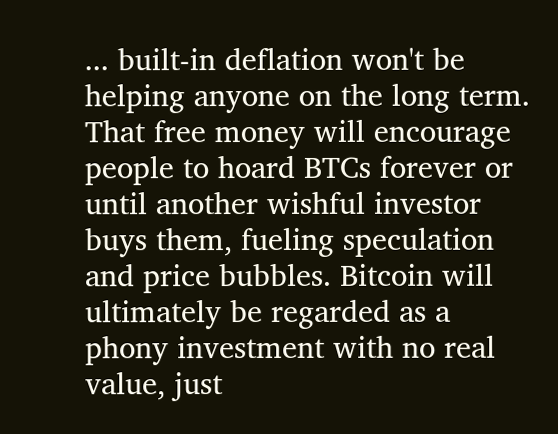... built-in deflation won't be helping anyone on the long term. That free money will encourage people to hoard BTCs forever or until another wishful investor buys them, fueling speculation and price bubbles. Bitcoin will ultimately be regarded as a phony investment with no real value, just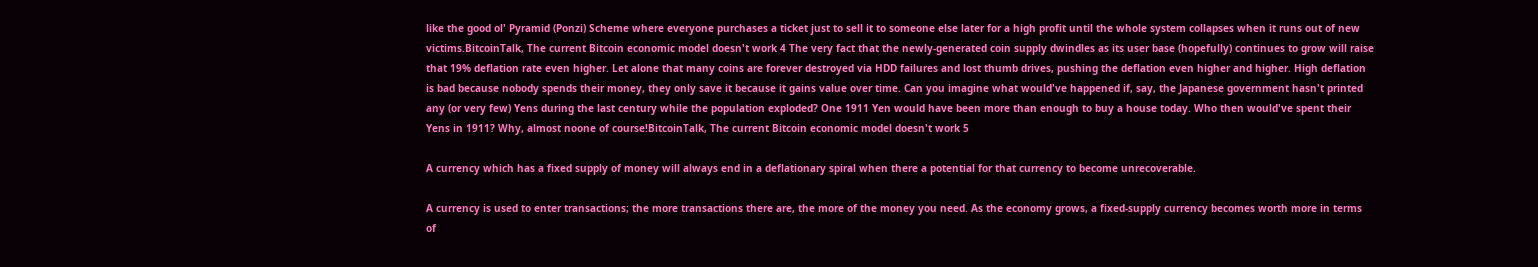like the good ol' Pyramid (Ponzi) Scheme where everyone purchases a ticket just to sell it to someone else later for a high profit until the whole system collapses when it runs out of new victims.BitcoinTalk, The current Bitcoin economic model doesn't work 4 The very fact that the newly-generated coin supply dwindles as its user base (hopefully) continues to grow will raise that 19% deflation rate even higher. Let alone that many coins are forever destroyed via HDD failures and lost thumb drives, pushing the deflation even higher and higher. High deflation is bad because nobody spends their money, they only save it because it gains value over time. Can you imagine what would've happened if, say, the Japanese government hasn't printed any (or very few) Yens during the last century while the population exploded? One 1911 Yen would have been more than enough to buy a house today. Who then would've spent their Yens in 1911? Why, almost noone of course!BitcoinTalk, The current Bitcoin economic model doesn't work 5

A currency which has a fixed supply of money will always end in a deflationary spiral when there a potential for that currency to become unrecoverable.

A currency is used to enter transactions; the more transactions there are, the more of the money you need. As the economy grows, a fixed-supply currency becomes worth more in terms of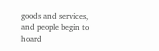goods and services, and people begin to hoard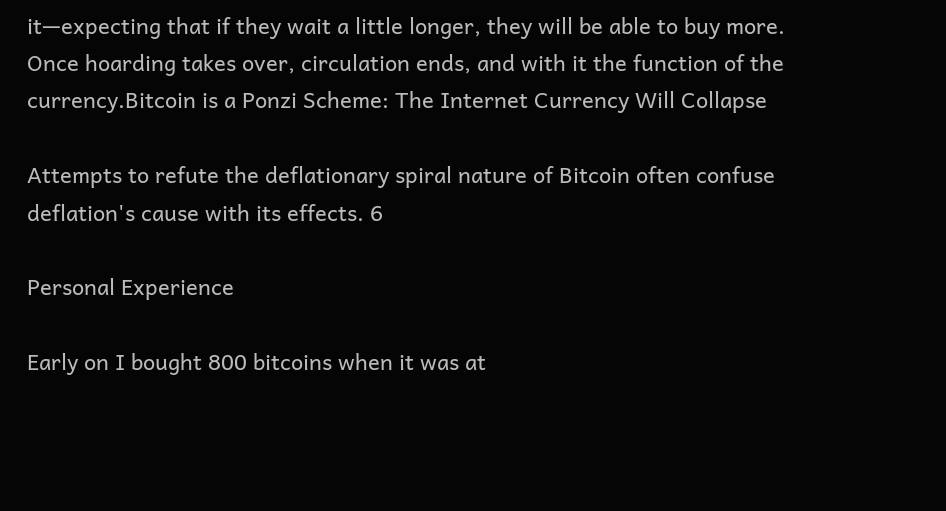it—expecting that if they wait a little longer, they will be able to buy more. Once hoarding takes over, circulation ends, and with it the function of the currency.Bitcoin is a Ponzi Scheme: The Internet Currency Will Collapse

Attempts to refute the deflationary spiral nature of Bitcoin often confuse deflation's cause with its effects. 6

Personal Experience

Early on I bought 800 bitcoins when it was at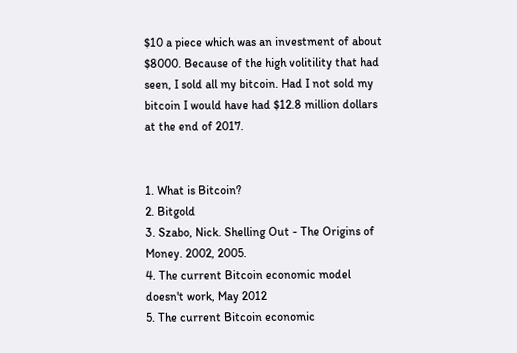$10 a piece which was an investment of about $8000. Because of the high volitility that had seen, I sold all my bitcoin. Had I not sold my bitcoin I would have had $12.8 million dollars at the end of 2017.


1. What is Bitcoin?
2. Bitgold
3. Szabo, Nick. Shelling Out - The Origins of Money. 2002, 2005.
4. The current Bitcoin economic model doesn't work, May 2012
5. The current Bitcoin economic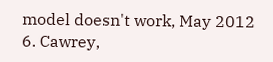model doesn't work, May 2012
6. Cawrey,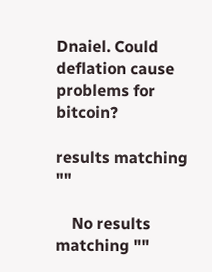Dnaiel. Could deflation cause problems for bitcoin?

results matching ""

    No results matching ""